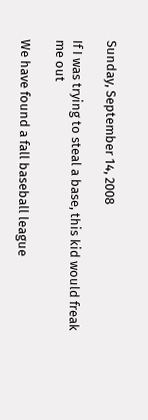Sunday, September 14, 2008

If I was trying to steal a base, this kid would freak me out

We have found a fall baseball league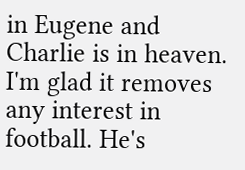in Eugene and Charlie is in heaven. I'm glad it removes any interest in football. He's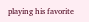playing his favorite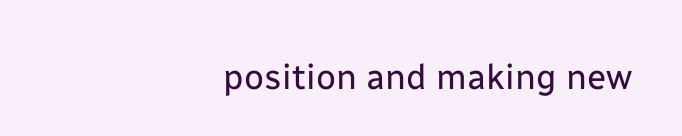position and making new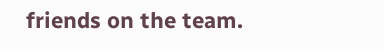friends on the team.